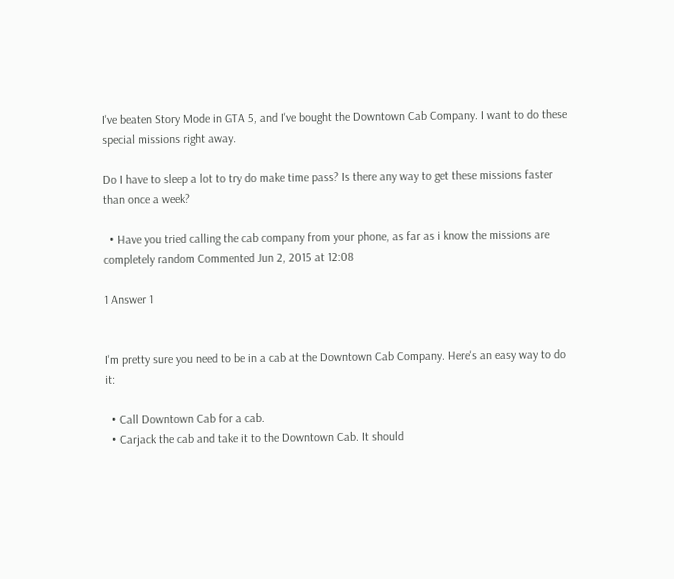I've beaten Story Mode in GTA 5, and I've bought the Downtown Cab Company. I want to do these special missions right away.

Do I have to sleep a lot to try do make time pass? Is there any way to get these missions faster than once a week?

  • Have you tried calling the cab company from your phone, as far as i know the missions are completely random Commented Jun 2, 2015 at 12:08

1 Answer 1


I'm pretty sure you need to be in a cab at the Downtown Cab Company. Here's an easy way to do it:

  • Call Downtown Cab for a cab.
  • Carjack the cab and take it to the Downtown Cab. It should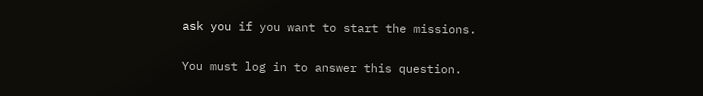ask you if you want to start the missions.

You must log in to answer this question.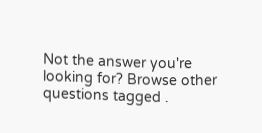Not the answer you're looking for? Browse other questions tagged .